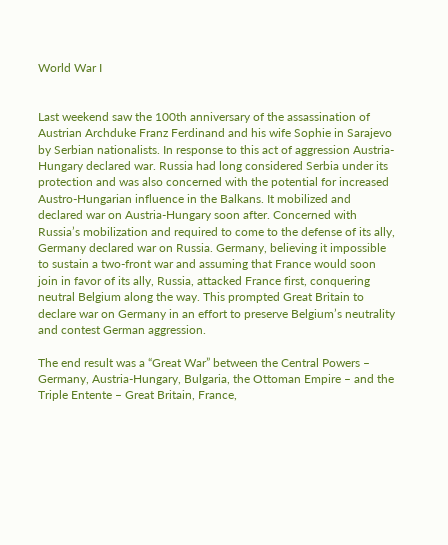World War I


Last weekend saw the 100th anniversary of the assassination of Austrian Archduke Franz Ferdinand and his wife Sophie in Sarajevo by Serbian nationalists. In response to this act of aggression Austria-Hungary declared war. Russia had long considered Serbia under its protection and was also concerned with the potential for increased Austro-Hungarian influence in the Balkans. It mobilized and declared war on Austria-Hungary soon after. Concerned with Russia’s mobilization and required to come to the defense of its ally, Germany declared war on Russia. Germany, believing it impossible to sustain a two-front war and assuming that France would soon join in favor of its ally, Russia, attacked France first, conquering neutral Belgium along the way. This prompted Great Britain to declare war on Germany in an effort to preserve Belgium’s neutrality and contest German aggression.

The end result was a “Great War” between the Central Powers – Germany, Austria-Hungary, Bulgaria, the Ottoman Empire – and the Triple Entente – Great Britain, France,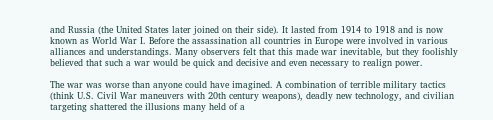and Russia (the United States later joined on their side). It lasted from 1914 to 1918 and is now known as World War I. Before the assassination all countries in Europe were involved in various alliances and understandings. Many observers felt that this made war inevitable, but they foolishly believed that such a war would be quick and decisive and even necessary to realign power.

The war was worse than anyone could have imagined. A combination of terrible military tactics (think U.S. Civil War maneuvers with 20th century weapons), deadly new technology, and civilian targeting shattered the illusions many held of a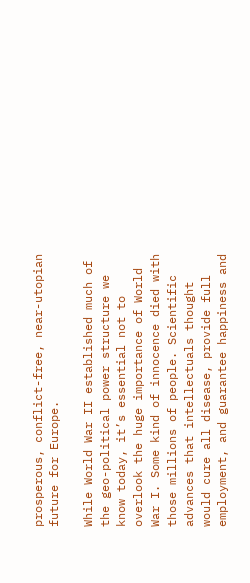prosperous, conflict-free, near-utopian future for Europe.

While World War II established much of the geo-political power structure we know today, it’s essential not to overlook the huge importance of World War I. Some kind of innocence died with those millions of people. Scientific advances that intellectuals thought would cure all disease, provide full employment, and guarantee happiness and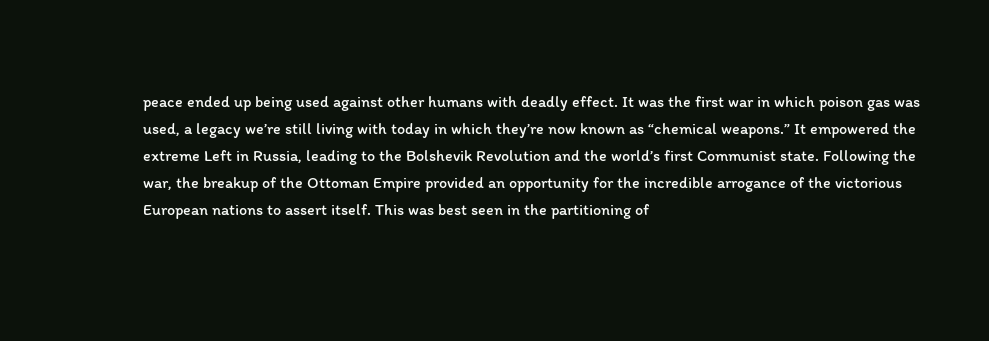peace ended up being used against other humans with deadly effect. It was the first war in which poison gas was used, a legacy we’re still living with today in which they’re now known as “chemical weapons.” It empowered the extreme Left in Russia, leading to the Bolshevik Revolution and the world’s first Communist state. Following the war, the breakup of the Ottoman Empire provided an opportunity for the incredible arrogance of the victorious European nations to assert itself. This was best seen in the partitioning of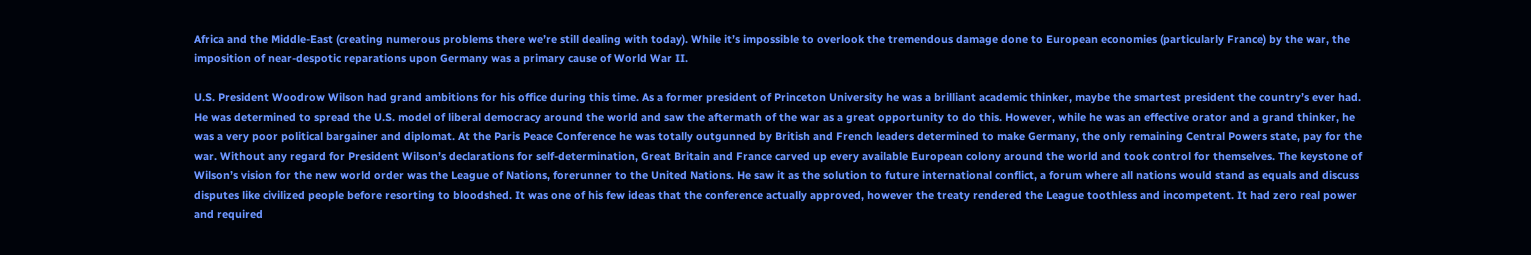Africa and the Middle-East (creating numerous problems there we’re still dealing with today). While it’s impossible to overlook the tremendous damage done to European economies (particularly France) by the war, the imposition of near-despotic reparations upon Germany was a primary cause of World War II.

U.S. President Woodrow Wilson had grand ambitions for his office during this time. As a former president of Princeton University he was a brilliant academic thinker, maybe the smartest president the country’s ever had. He was determined to spread the U.S. model of liberal democracy around the world and saw the aftermath of the war as a great opportunity to do this. However, while he was an effective orator and a grand thinker, he was a very poor political bargainer and diplomat. At the Paris Peace Conference he was totally outgunned by British and French leaders determined to make Germany, the only remaining Central Powers state, pay for the war. Without any regard for President Wilson’s declarations for self-determination, Great Britain and France carved up every available European colony around the world and took control for themselves. The keystone of Wilson’s vision for the new world order was the League of Nations, forerunner to the United Nations. He saw it as the solution to future international conflict, a forum where all nations would stand as equals and discuss disputes like civilized people before resorting to bloodshed. It was one of his few ideas that the conference actually approved, however the treaty rendered the League toothless and incompetent. It had zero real power and required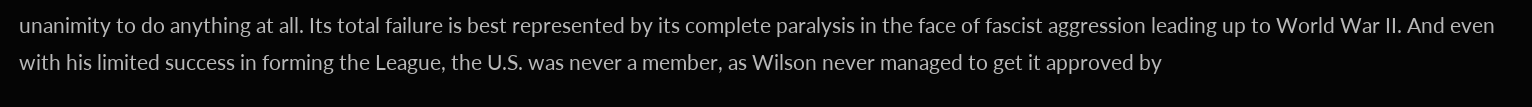unanimity to do anything at all. Its total failure is best represented by its complete paralysis in the face of fascist aggression leading up to World War II. And even with his limited success in forming the League, the U.S. was never a member, as Wilson never managed to get it approved by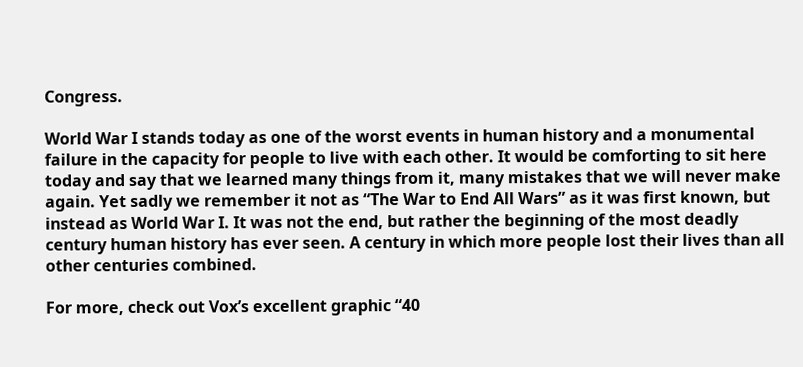Congress.

World War I stands today as one of the worst events in human history and a monumental failure in the capacity for people to live with each other. It would be comforting to sit here today and say that we learned many things from it, many mistakes that we will never make again. Yet sadly we remember it not as “The War to End All Wars” as it was first known, but instead as World War I. It was not the end, but rather the beginning of the most deadly century human history has ever seen. A century in which more people lost their lives than all other centuries combined.

For more, check out Vox’s excellent graphic “40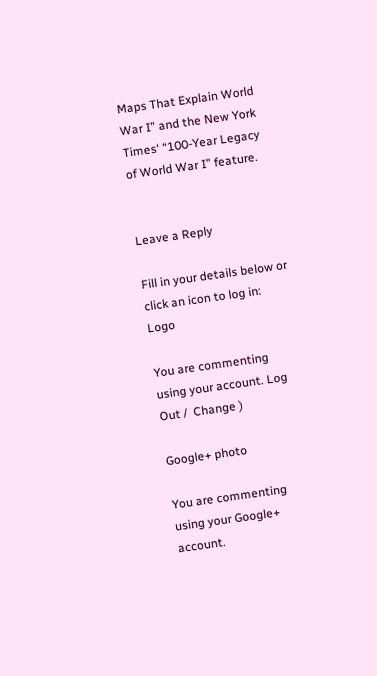Maps That Explain World War I” and the New York Times‘ “100-Year Legacy of World War I” feature.


Leave a Reply

Fill in your details below or click an icon to log in: Logo

You are commenting using your account. Log Out /  Change )

Google+ photo

You are commenting using your Google+ account.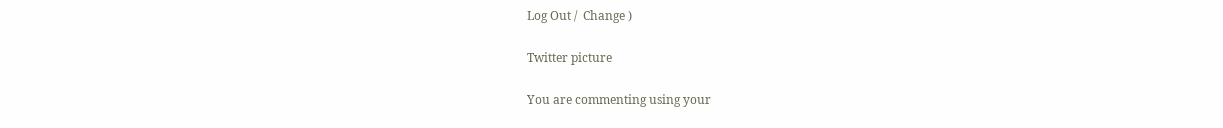Log Out /  Change )

Twitter picture

You are commenting using your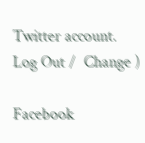Twitter account. Log Out /  Change )

Facebook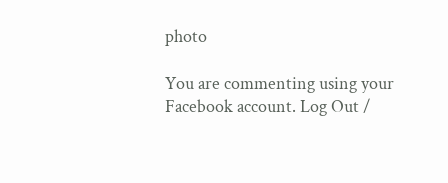photo

You are commenting using your Facebook account. Log Out /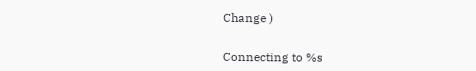Change )


Connecting to %s